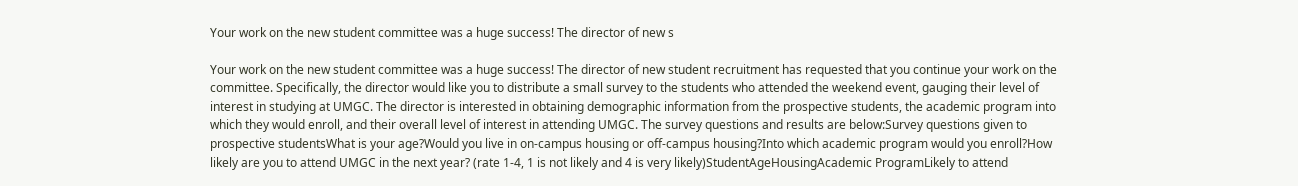Your work on the new student committee was a huge success! The director of new s

Your work on the new student committee was a huge success! The director of new student recruitment has requested that you continue your work on the committee. Specifically, the director would like you to distribute a small survey to the students who attended the weekend event, gauging their level of interest in studying at UMGC. The director is interested in obtaining demographic information from the prospective students, the academic program into which they would enroll, and their overall level of interest in attending UMGC. The survey questions and results are below:Survey questions given to prospective studentsWhat is your age?Would you live in on-campus housing or off-campus housing?Into which academic program would you enroll?How likely are you to attend UMGC in the next year? (rate 1-4, 1 is not likely and 4 is very likely)StudentAgeHousingAcademic ProgramLikely to attend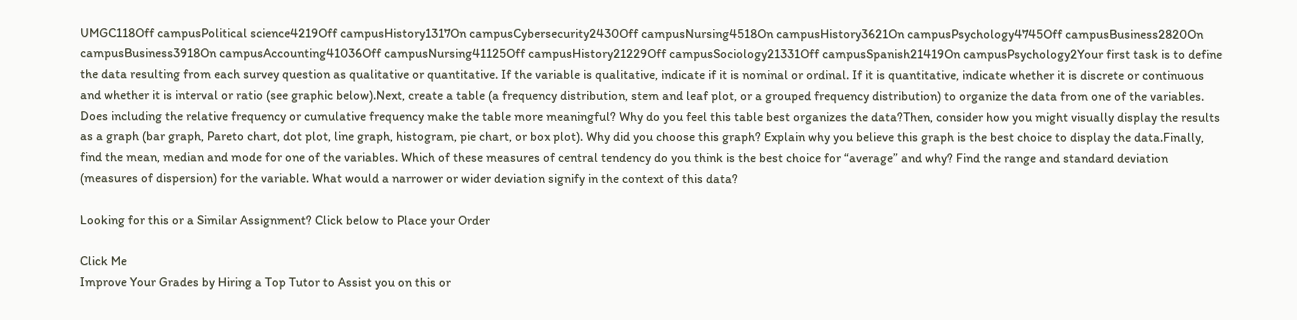UMGC118Off campusPolitical science4219Off campusHistory1317On campusCybersecurity2430Off campusNursing4518On campusHistory3621On campusPsychology4745Off campusBusiness2820On campusBusiness3918On campusAccounting41036Off campusNursing41125Off campusHistory21229Off campusSociology21331Off campusSpanish21419On campusPsychology2Your first task is to define the data resulting from each survey question as qualitative or quantitative. If the variable is qualitative, indicate if it is nominal or ordinal. If it is quantitative, indicate whether it is discrete or continuous and whether it is interval or ratio (see graphic below).Next, create a table (a frequency distribution, stem and leaf plot, or a grouped frequency distribution) to organize the data from one of the variables. Does including the relative frequency or cumulative frequency make the table more meaningful? Why do you feel this table best organizes the data?Then, consider how you might visually display the results as a graph (bar graph, Pareto chart, dot plot, line graph, histogram, pie chart, or box plot). Why did you choose this graph? Explain why you believe this graph is the best choice to display the data.Finally, find the mean, median and mode for one of the variables. Which of these measures of central tendency do you think is the best choice for “average” and why? Find the range and standard deviation (measures of dispersion) for the variable. What would a narrower or wider deviation signify in the context of this data?

Looking for this or a Similar Assignment? Click below to Place your Order

Click Me
Improve Your Grades by Hiring a Top Tutor to Assist you on this or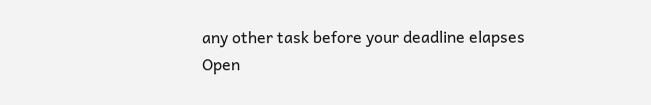any other task before your deadline elapses
Open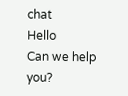chat
Hello
Can we help you?